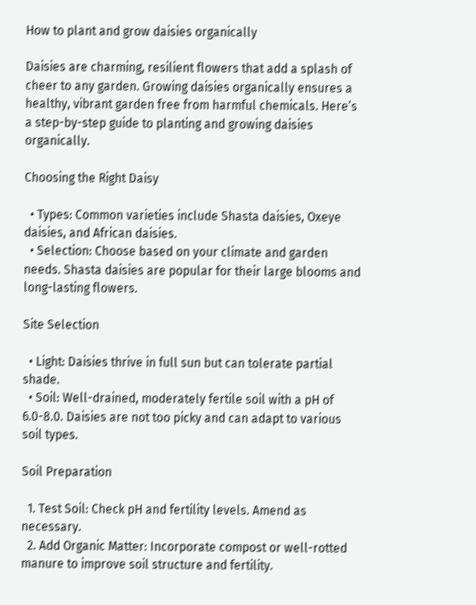How to plant and grow daisies organically

Daisies are charming, resilient flowers that add a splash of cheer to any garden. Growing daisies organically ensures a healthy, vibrant garden free from harmful chemicals. Here’s a step-by-step guide to planting and growing daisies organically.

Choosing the Right Daisy

  • Types: Common varieties include Shasta daisies, Oxeye daisies, and African daisies.
  • Selection: Choose based on your climate and garden needs. Shasta daisies are popular for their large blooms and long-lasting flowers.

Site Selection

  • Light: Daisies thrive in full sun but can tolerate partial shade.
  • Soil: Well-drained, moderately fertile soil with a pH of 6.0-8.0. Daisies are not too picky and can adapt to various soil types.

Soil Preparation

  1. Test Soil: Check pH and fertility levels. Amend as necessary.
  2. Add Organic Matter: Incorporate compost or well-rotted manure to improve soil structure and fertility.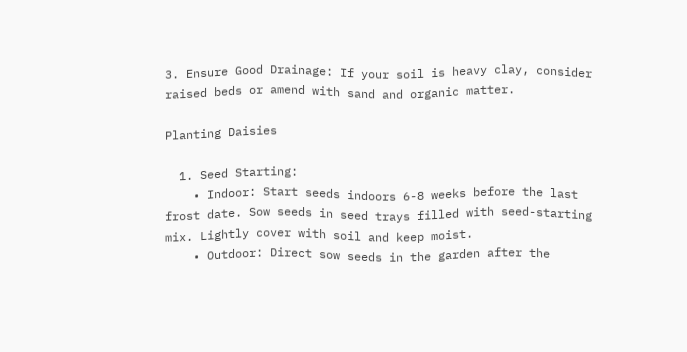3. Ensure Good Drainage: If your soil is heavy clay, consider raised beds or amend with sand and organic matter.

Planting Daisies

  1. Seed Starting:
    • Indoor: Start seeds indoors 6-8 weeks before the last frost date. Sow seeds in seed trays filled with seed-starting mix. Lightly cover with soil and keep moist.
    • Outdoor: Direct sow seeds in the garden after the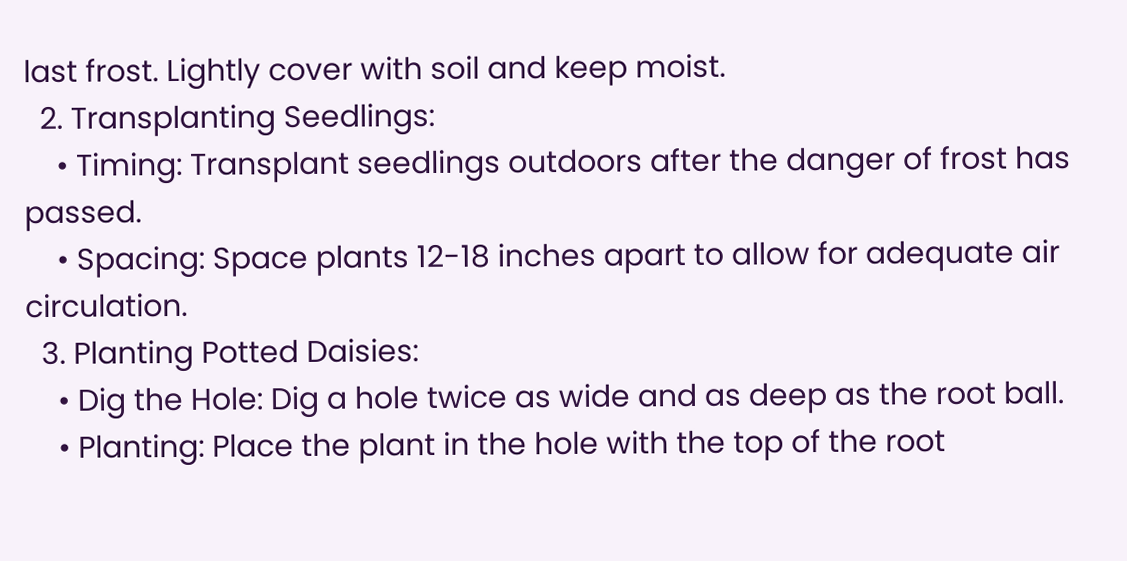last frost. Lightly cover with soil and keep moist.
  2. Transplanting Seedlings:
    • Timing: Transplant seedlings outdoors after the danger of frost has passed.
    • Spacing: Space plants 12-18 inches apart to allow for adequate air circulation.
  3. Planting Potted Daisies:
    • Dig the Hole: Dig a hole twice as wide and as deep as the root ball.
    • Planting: Place the plant in the hole with the top of the root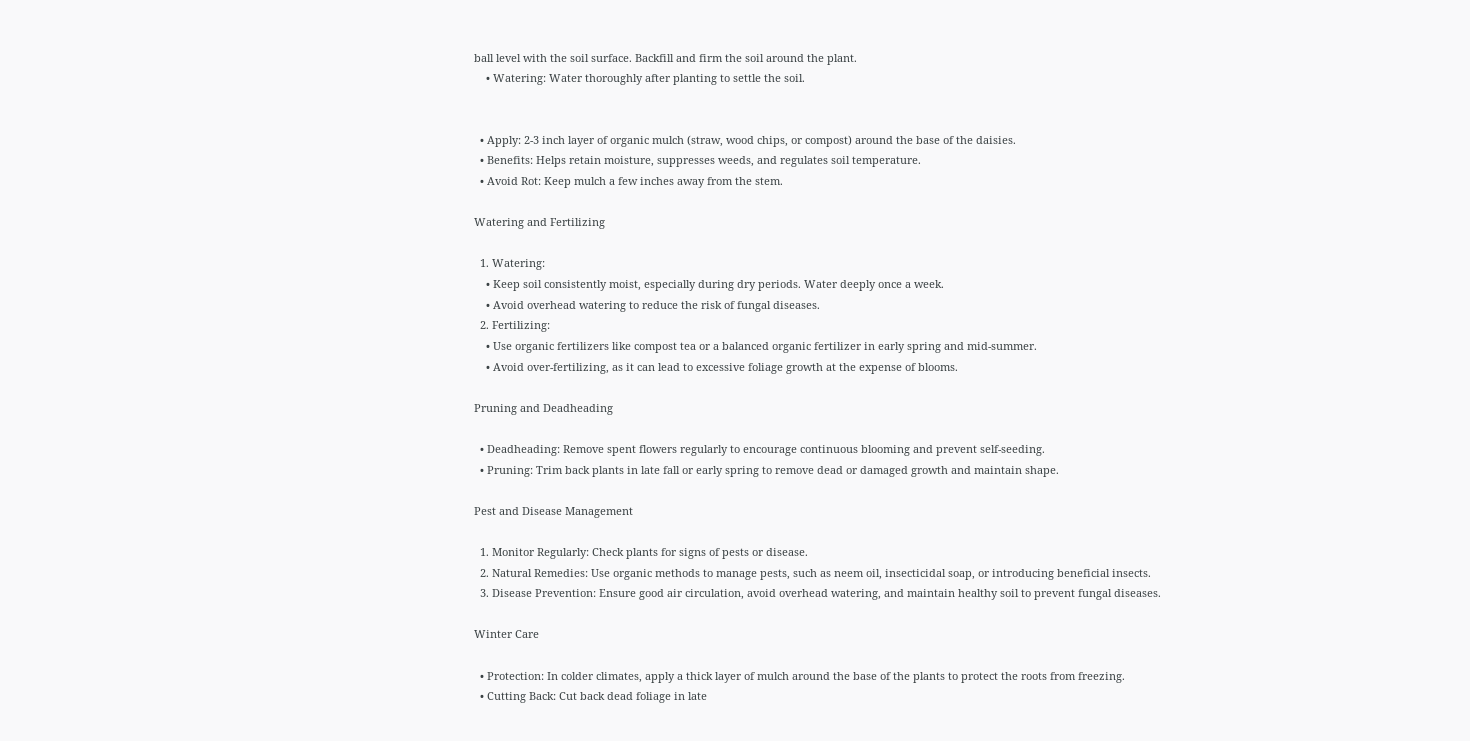ball level with the soil surface. Backfill and firm the soil around the plant.
    • Watering: Water thoroughly after planting to settle the soil.


  • Apply: 2-3 inch layer of organic mulch (straw, wood chips, or compost) around the base of the daisies.
  • Benefits: Helps retain moisture, suppresses weeds, and regulates soil temperature.
  • Avoid Rot: Keep mulch a few inches away from the stem.

Watering and Fertilizing

  1. Watering:
    • Keep soil consistently moist, especially during dry periods. Water deeply once a week.
    • Avoid overhead watering to reduce the risk of fungal diseases.
  2. Fertilizing:
    • Use organic fertilizers like compost tea or a balanced organic fertilizer in early spring and mid-summer.
    • Avoid over-fertilizing, as it can lead to excessive foliage growth at the expense of blooms.

Pruning and Deadheading

  • Deadheading: Remove spent flowers regularly to encourage continuous blooming and prevent self-seeding.
  • Pruning: Trim back plants in late fall or early spring to remove dead or damaged growth and maintain shape.

Pest and Disease Management

  1. Monitor Regularly: Check plants for signs of pests or disease.
  2. Natural Remedies: Use organic methods to manage pests, such as neem oil, insecticidal soap, or introducing beneficial insects.
  3. Disease Prevention: Ensure good air circulation, avoid overhead watering, and maintain healthy soil to prevent fungal diseases.

Winter Care

  • Protection: In colder climates, apply a thick layer of mulch around the base of the plants to protect the roots from freezing.
  • Cutting Back: Cut back dead foliage in late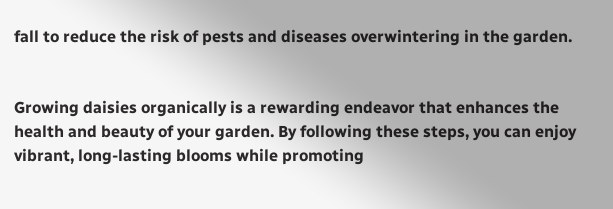fall to reduce the risk of pests and diseases overwintering in the garden.


Growing daisies organically is a rewarding endeavor that enhances the health and beauty of your garden. By following these steps, you can enjoy vibrant, long-lasting blooms while promoting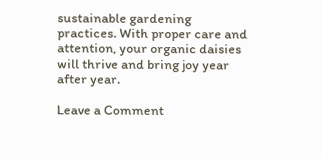sustainable gardening practices. With proper care and attention, your organic daisies will thrive and bring joy year after year.

Leave a Comment